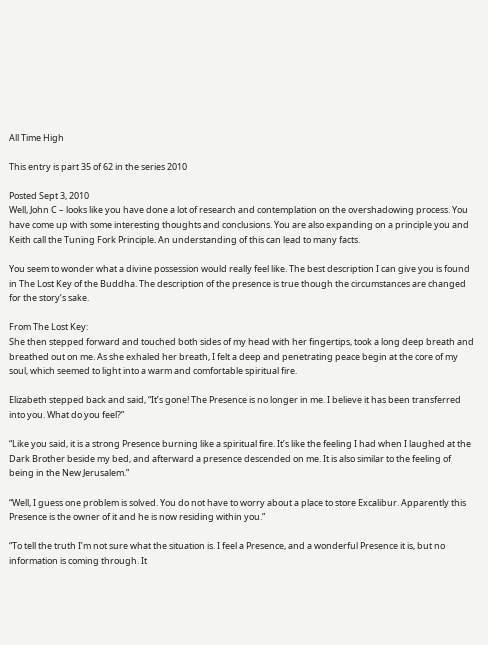All Time High

This entry is part 35 of 62 in the series 2010

Posted Sept 3, 2010
Well, John C – looks like you have done a lot of research and contemplation on the overshadowing process. You have come up with some interesting thoughts and conclusions. You are also expanding on a principle you and Keith call the Tuning Fork Principle. An understanding of this can lead to many facts.

You seem to wonder what a divine possession would really feel like. The best description I can give you is found in The Lost Key of the Buddha. The description of the presence is true though the circumstances are changed for the story’s sake.

From The Lost Key:
She then stepped forward and touched both sides of my head with her fingertips, took a long deep breath and breathed out on me. As she exhaled her breath, I felt a deep and penetrating peace begin at the core of my soul, which seemed to light into a warm and comfortable spiritual fire.

Elizabeth stepped back and said, “It’s gone! The Presence is no longer in me. I believe it has been transferred into you. What do you feel?”

“Like you said, it is a strong Presence burning like a spiritual fire. It’s like the feeling I had when I laughed at the Dark Brother beside my bed, and afterward a presence descended on me. It is also similar to the feeling of being in the New Jerusalem.”

“Well, I guess one problem is solved. You do not have to worry about a place to store Excalibur. Apparently this Presence is the owner of it and he is now residing within you.”

“To tell the truth I’m not sure what the situation is. I feel a Presence, and a wonderful Presence it is, but no information is coming through. It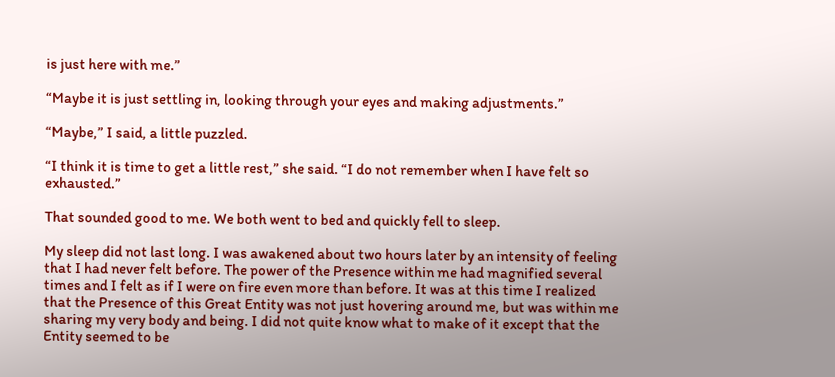is just here with me.”

“Maybe it is just settling in, looking through your eyes and making adjustments.”

“Maybe,” I said, a little puzzled.

“I think it is time to get a little rest,” she said. “I do not remember when I have felt so exhausted.”

That sounded good to me. We both went to bed and quickly fell to sleep.

My sleep did not last long. I was awakened about two hours later by an intensity of feeling that I had never felt before. The power of the Presence within me had magnified several times and I felt as if I were on fire even more than before. It was at this time I realized that the Presence of this Great Entity was not just hovering around me, but was within me sharing my very body and being. I did not quite know what to make of it except that the Entity seemed to be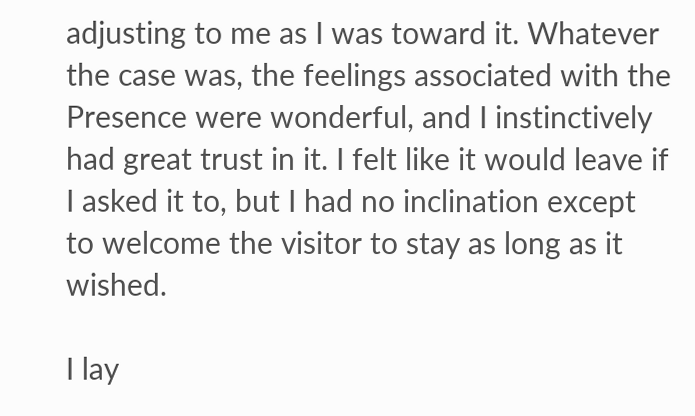adjusting to me as I was toward it. Whatever the case was, the feelings associated with the Presence were wonderful, and I instinctively had great trust in it. I felt like it would leave if I asked it to, but I had no inclination except to welcome the visitor to stay as long as it wished.

I lay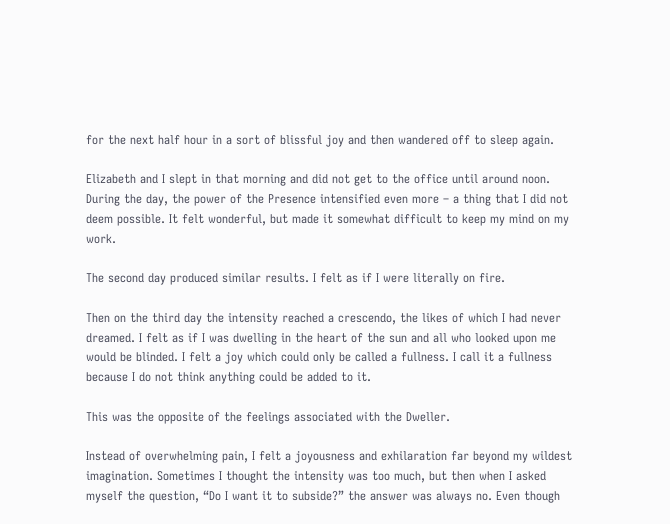for the next half hour in a sort of blissful joy and then wandered off to sleep again.

Elizabeth and I slept in that morning and did not get to the office until around noon. During the day, the power of the Presence intensified even more – a thing that I did not deem possible. It felt wonderful, but made it somewhat difficult to keep my mind on my work.

The second day produced similar results. I felt as if I were literally on fire.

Then on the third day the intensity reached a crescendo, the likes of which I had never dreamed. I felt as if I was dwelling in the heart of the sun and all who looked upon me would be blinded. I felt a joy which could only be called a fullness. I call it a fullness because I do not think anything could be added to it.

This was the opposite of the feelings associated with the Dweller.

Instead of overwhelming pain, I felt a joyousness and exhilaration far beyond my wildest imagination. Sometimes I thought the intensity was too much, but then when I asked myself the question, “Do I want it to subside?” the answer was always no. Even though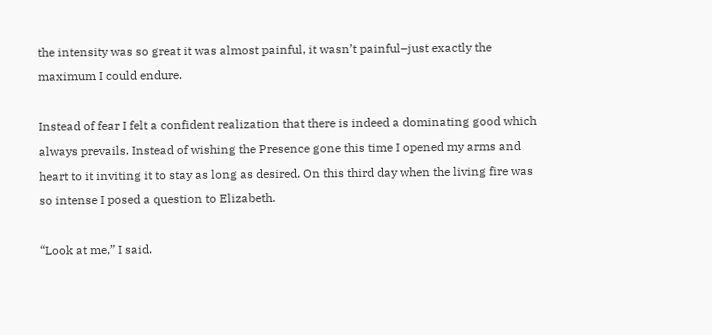the intensity was so great it was almost painful, it wasn’t painful–just exactly the maximum I could endure.

Instead of fear I felt a confident realization that there is indeed a dominating good which always prevails. Instead of wishing the Presence gone this time I opened my arms and heart to it inviting it to stay as long as desired. On this third day when the living fire was so intense I posed a question to Elizabeth.

“Look at me,” I said.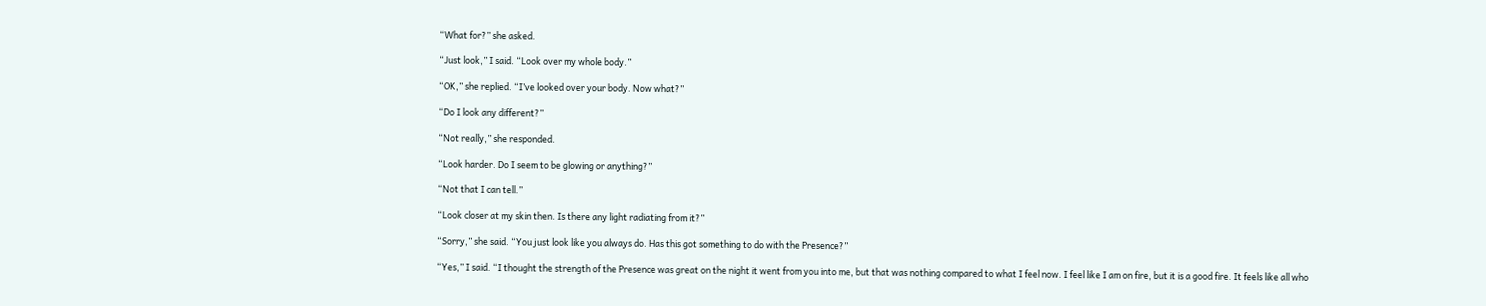“What for?” she asked.

“Just look,” I said. “Look over my whole body.”

“OK,” she replied. “I’ve looked over your body. Now what?”

“Do I look any different?”

“Not really,” she responded.

“Look harder. Do I seem to be glowing or anything?”

“Not that I can tell.”

“Look closer at my skin then. Is there any light radiating from it?”

“Sorry,” she said. “You just look like you always do. Has this got something to do with the Presence?”

“Yes,” I said. “I thought the strength of the Presence was great on the night it went from you into me, but that was nothing compared to what I feel now. I feel like I am on fire, but it is a good fire. It feels like all who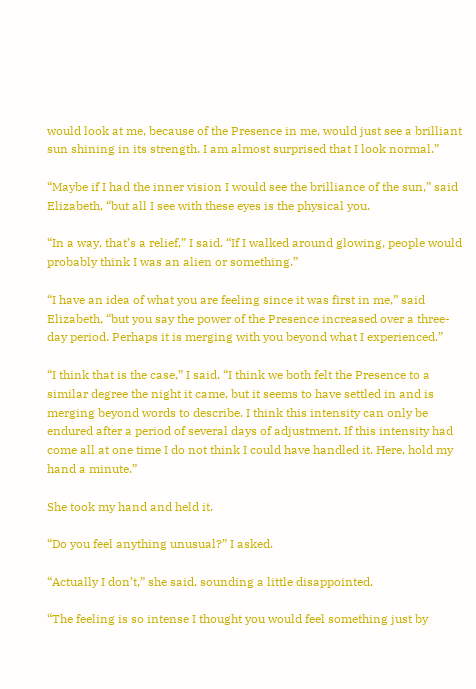would look at me, because of the Presence in me, would just see a brilliant sun shining in its strength. I am almost surprised that I look normal.”

“Maybe if I had the inner vision I would see the brilliance of the sun,” said Elizabeth, “but all I see with these eyes is the physical you.

“In a way, that’s a relief,” I said. “If I walked around glowing, people would probably think I was an alien or something.”

“I have an idea of what you are feeling since it was first in me,” said Elizabeth, “but you say the power of the Presence increased over a three-day period. Perhaps it is merging with you beyond what I experienced.”

“I think that is the case,” I said. “I think we both felt the Presence to a similar degree the night it came, but it seems to have settled in and is merging beyond words to describe. I think this intensity can only be endured after a period of several days of adjustment. If this intensity had come all at one time I do not think I could have handled it. Here, hold my hand a minute.”

She took my hand and held it.

“Do you feel anything unusual?” I asked.

“Actually I don’t,” she said, sounding a little disappointed.

“The feeling is so intense I thought you would feel something just by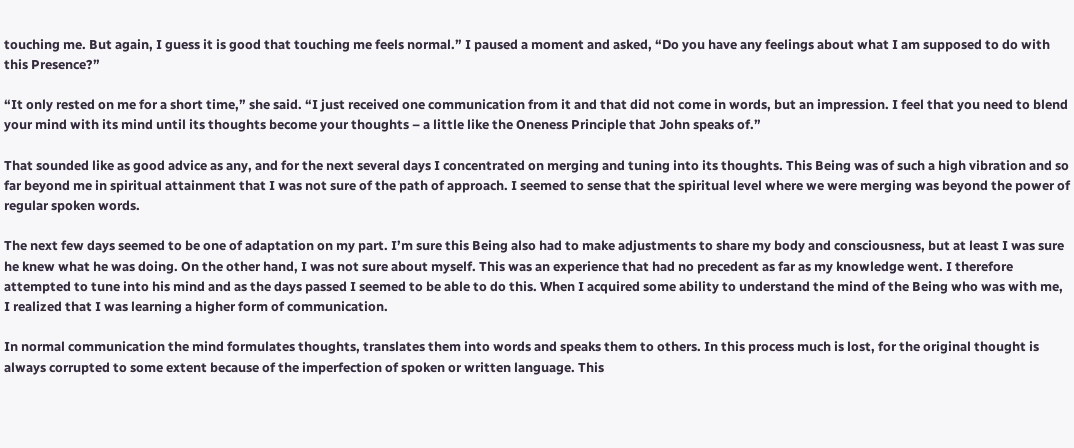touching me. But again, I guess it is good that touching me feels normal.” I paused a moment and asked, “Do you have any feelings about what I am supposed to do with this Presence?”

“It only rested on me for a short time,” she said. “I just received one communication from it and that did not come in words, but an impression. I feel that you need to blend your mind with its mind until its thoughts become your thoughts – a little like the Oneness Principle that John speaks of.”

That sounded like as good advice as any, and for the next several days I concentrated on merging and tuning into its thoughts. This Being was of such a high vibration and so far beyond me in spiritual attainment that I was not sure of the path of approach. I seemed to sense that the spiritual level where we were merging was beyond the power of regular spoken words.

The next few days seemed to be one of adaptation on my part. I’m sure this Being also had to make adjustments to share my body and consciousness, but at least I was sure he knew what he was doing. On the other hand, I was not sure about myself. This was an experience that had no precedent as far as my knowledge went. I therefore attempted to tune into his mind and as the days passed I seemed to be able to do this. When I acquired some ability to understand the mind of the Being who was with me, I realized that I was learning a higher form of communication.

In normal communication the mind formulates thoughts, translates them into words and speaks them to others. In this process much is lost, for the original thought is always corrupted to some extent because of the imperfection of spoken or written language. This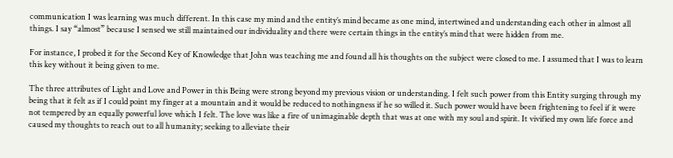communication I was learning was much different. In this case my mind and the entity’s mind became as one mind, intertwined and understanding each other in almost all things. I say “almost” because I sensed we still maintained our individuality and there were certain things in the entity’s mind that were hidden from me.

For instance, I probed it for the Second Key of Knowledge that John was teaching me and found all his thoughts on the subject were closed to me. I assumed that I was to learn this key without it being given to me.

The three attributes of Light and Love and Power in this Being were strong beyond my previous vision or understanding. I felt such power from this Entity surging through my being that it felt as if I could point my finger at a mountain and it would be reduced to nothingness if he so willed it. Such power would have been frightening to feel if it were not tempered by an equally powerful love which I felt. The love was like a fire of unimaginable depth that was at one with my soul and spirit. It vivified my own life force and caused my thoughts to reach out to all humanity; seeking to alleviate their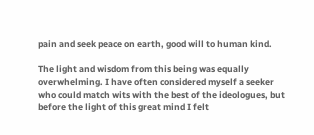pain and seek peace on earth, good will to human kind.

The light and wisdom from this being was equally overwhelming. I have often considered myself a seeker who could match wits with the best of the ideologues, but before the light of this great mind I felt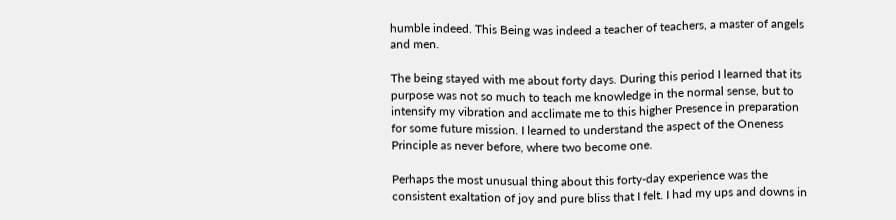humble indeed. This Being was indeed a teacher of teachers, a master of angels and men.

The being stayed with me about forty days. During this period I learned that its purpose was not so much to teach me knowledge in the normal sense, but to intensify my vibration and acclimate me to this higher Presence in preparation for some future mission. I learned to understand the aspect of the Oneness Principle as never before, where two become one.

Perhaps the most unusual thing about this forty-day experience was the consistent exaltation of joy and pure bliss that I felt. I had my ups and downs in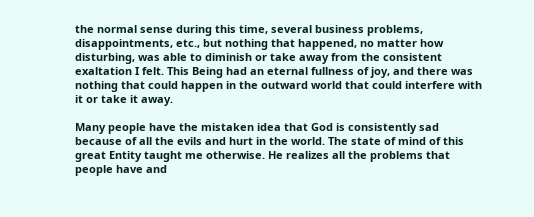the normal sense during this time, several business problems, disappointments, etc., but nothing that happened, no matter how disturbing, was able to diminish or take away from the consistent exaltation I felt. This Being had an eternal fullness of joy, and there was nothing that could happen in the outward world that could interfere with it or take it away.

Many people have the mistaken idea that God is consistently sad because of all the evils and hurt in the world. The state of mind of this great Entity taught me otherwise. He realizes all the problems that people have and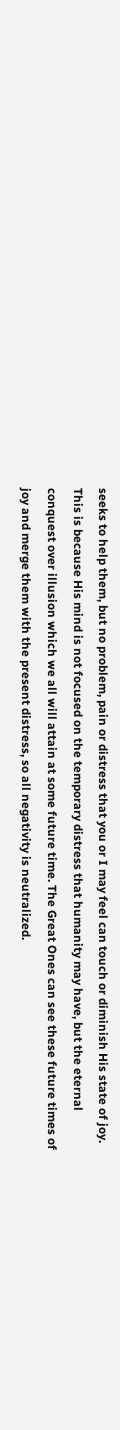seeks to help them, but no problem, pain or distress that you or I may feel can touch or diminish His state of joy. This is because His mind is not focused on the temporary distress that humanity may have, but the eternal conquest over illusion which we all will attain at some future time. The Great Ones can see these future times of joy and merge them with the present distress, so all negativity is neutralized.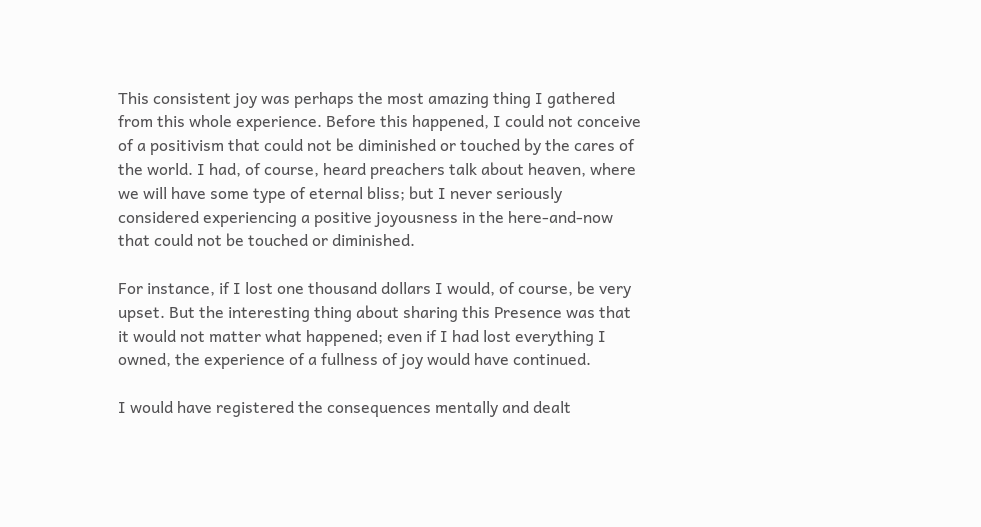This consistent joy was perhaps the most amazing thing I gathered from this whole experience. Before this happened, I could not conceive of a positivism that could not be diminished or touched by the cares of the world. I had, of course, heard preachers talk about heaven, where we will have some type of eternal bliss; but I never seriously considered experiencing a positive joyousness in the here-and-now that could not be touched or diminished.

For instance, if I lost one thousand dollars I would, of course, be very upset. But the interesting thing about sharing this Presence was that it would not matter what happened; even if I had lost everything I owned, the experience of a fullness of joy would have continued.

I would have registered the consequences mentally and dealt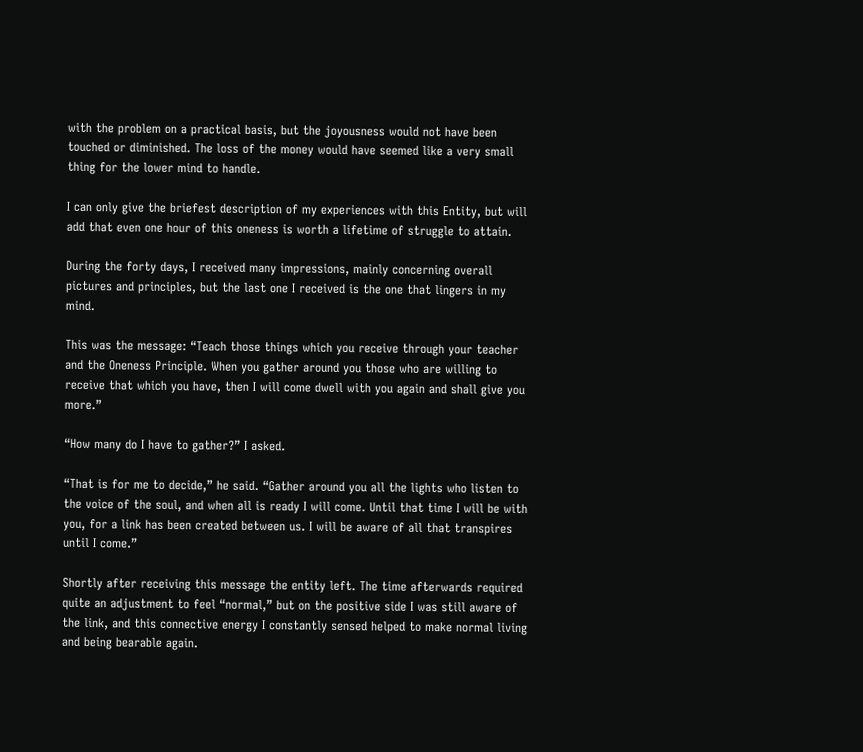with the problem on a practical basis, but the joyousness would not have been touched or diminished. The loss of the money would have seemed like a very small thing for the lower mind to handle.

I can only give the briefest description of my experiences with this Entity, but will add that even one hour of this oneness is worth a lifetime of struggle to attain.

During the forty days, I received many impressions, mainly concerning overall pictures and principles, but the last one I received is the one that lingers in my mind.

This was the message: “Teach those things which you receive through your teacher and the Oneness Principle. When you gather around you those who are willing to receive that which you have, then I will come dwell with you again and shall give you more.”

“How many do I have to gather?” I asked.

“That is for me to decide,” he said. “Gather around you all the lights who listen to the voice of the soul, and when all is ready I will come. Until that time I will be with you, for a link has been created between us. I will be aware of all that transpires until I come.”

Shortly after receiving this message the entity left. The time afterwards required quite an adjustment to feel “normal,” but on the positive side I was still aware of the link, and this connective energy I constantly sensed helped to make normal living and being bearable again.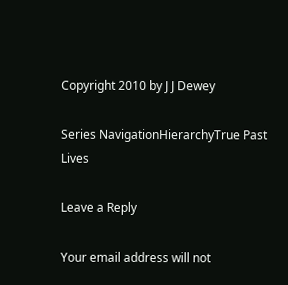Copyright 2010 by J J Dewey

Series NavigationHierarchyTrue Past Lives

Leave a Reply

Your email address will not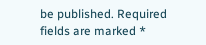be published. Required fields are marked *